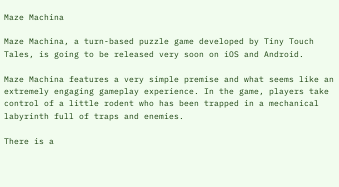Maze Machina

Maze Machina, a turn-based puzzle game developed by Tiny Touch Tales, is going to be released very soon on iOS and Android.

Maze Machina features a very simple premise and what seems like an extremely engaging gameplay experience. In the game, players take control of a little rodent who has been trapped in a mechanical labyrinth full of traps and enemies.

There is a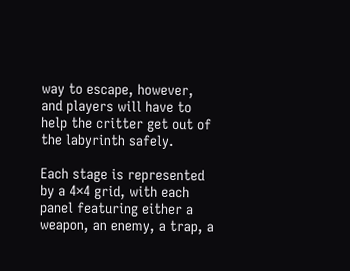way to escape, however, and players will have to help the critter get out of the labyrinth safely.

Each stage is represented by a 4×4 grid, with each panel featuring either a weapon, an enemy, a trap, a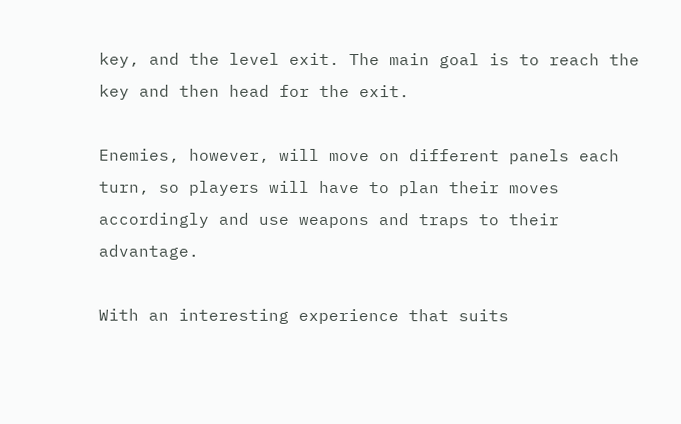key, and the level exit. The main goal is to reach the key and then head for the exit.

Enemies, however, will move on different panels each turn, so players will have to plan their moves accordingly and use weapons and traps to their advantage.

With an interesting experience that suits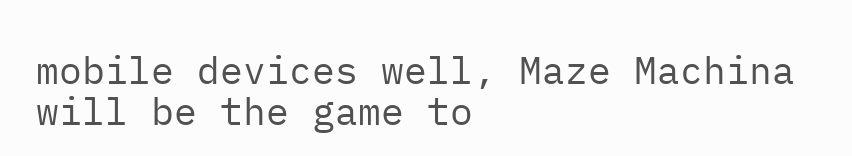mobile devices well, Maze Machina will be the game to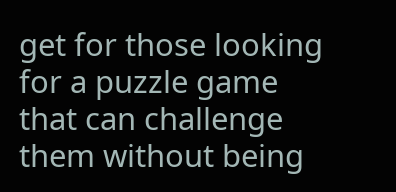get for those looking for a puzzle game that can challenge them without being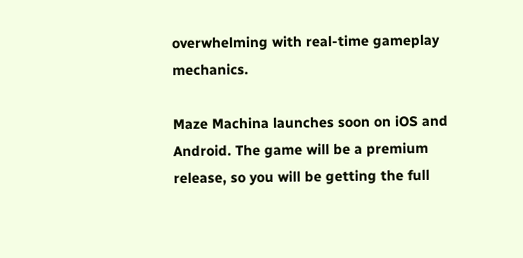overwhelming with real-time gameplay mechanics.

Maze Machina launches soon on iOS and Android. The game will be a premium release, so you will be getting the full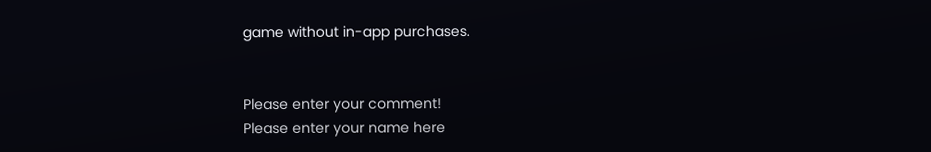game without in-app purchases.


Please enter your comment!
Please enter your name here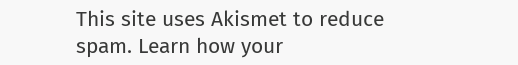This site uses Akismet to reduce spam. Learn how your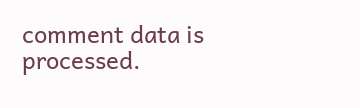comment data is processed.